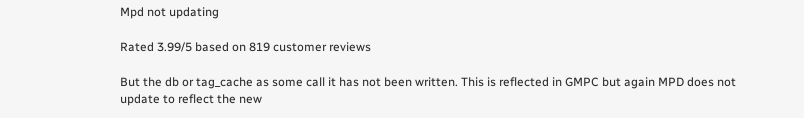Mpd not updating

Rated 3.99/5 based on 819 customer reviews

But the db or tag_cache as some call it has not been written. This is reflected in GMPC but again MPD does not update to reflect the new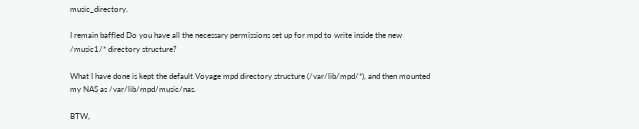music_directory.

I remain baffled Do you have all the necessary permissions set up for mpd to write inside the new /music1/* directory structure?

What I have done is kept the default Voyage mpd directory structure (/var/lib/mpd/*), and then mounted my NAS as /var/lib/mpd/music/nas.

BTW,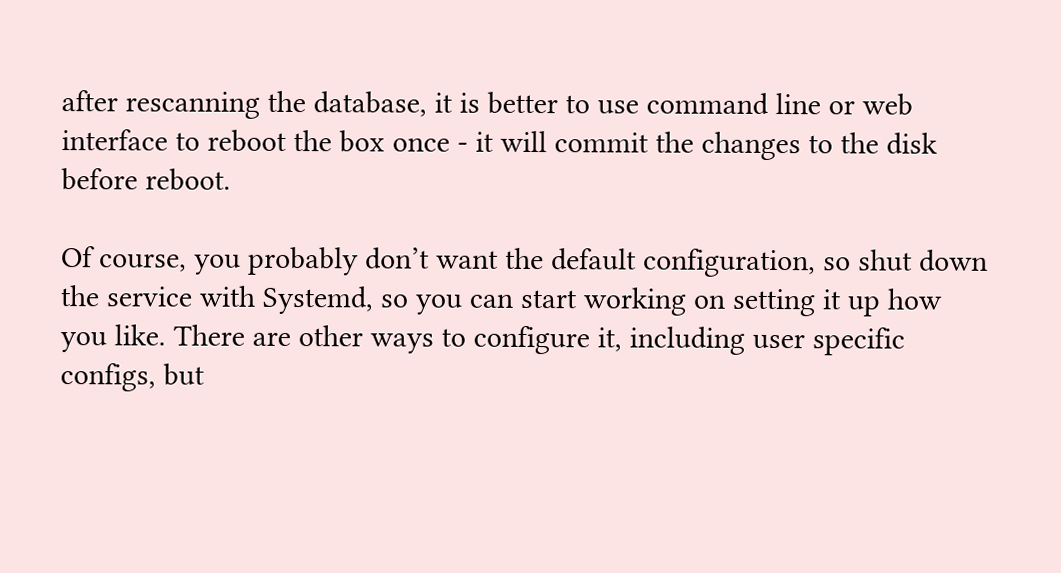after rescanning the database, it is better to use command line or web interface to reboot the box once - it will commit the changes to the disk before reboot.

Of course, you probably don’t want the default configuration, so shut down the service with Systemd, so you can start working on setting it up how you like. There are other ways to configure it, including user specific configs, but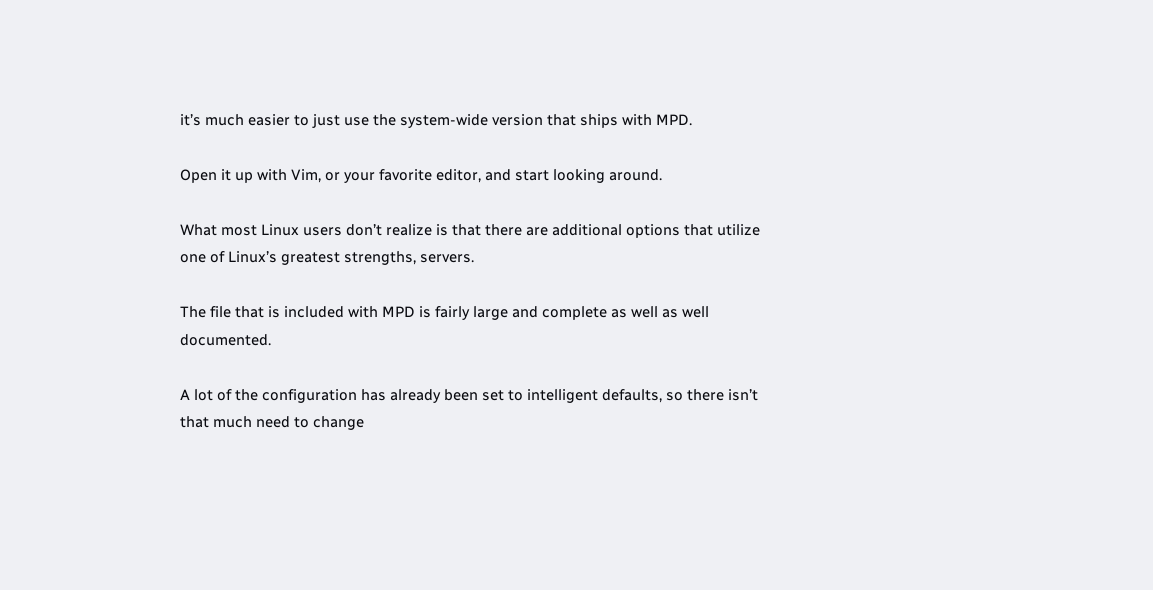it’s much easier to just use the system-wide version that ships with MPD.

Open it up with Vim, or your favorite editor, and start looking around.

What most Linux users don’t realize is that there are additional options that utilize one of Linux’s greatest strengths, servers.

The file that is included with MPD is fairly large and complete as well as well documented.

A lot of the configuration has already been set to intelligent defaults, so there isn’t that much need to change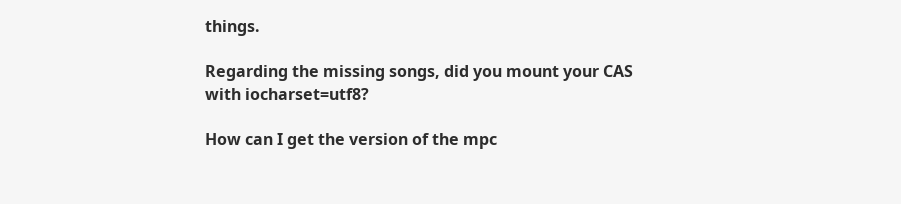things.

Regarding the missing songs, did you mount your CAS with iocharset=utf8?

How can I get the version of the mpc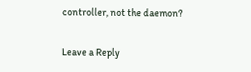controller, not the daemon?

Leave a Reply